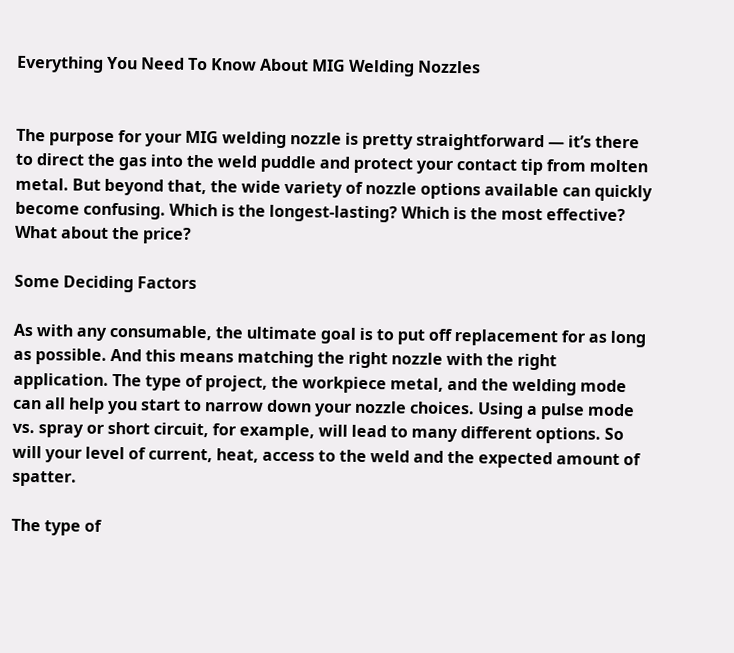Everything You Need To Know About MIG Welding Nozzles


The purpose for your MIG welding nozzle is pretty straightforward — it’s there to direct the gas into the weld puddle and protect your contact tip from molten metal. But beyond that, the wide variety of nozzle options available can quickly become confusing. Which is the longest-lasting? Which is the most effective? What about the price?

Some Deciding Factors

As with any consumable, the ultimate goal is to put off replacement for as long as possible. And this means matching the right nozzle with the right application. The type of project, the workpiece metal, and the welding mode can all help you start to narrow down your nozzle choices. Using a pulse mode vs. spray or short circuit, for example, will lead to many different options. So will your level of current, heat, access to the weld and the expected amount of spatter.

The type of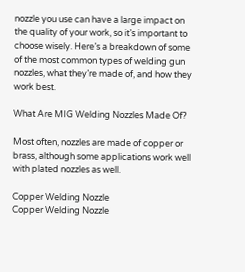nozzle you use can have a large impact on the quality of your work, so it’s important to choose wisely. Here’s a breakdown of some of the most common types of welding gun nozzles, what they’re made of, and how they work best.

What Are MIG Welding Nozzles Made Of?

Most often, nozzles are made of copper or brass, although some applications work well with plated nozzles as well.

Copper Welding Nozzle
Copper Welding Nozzle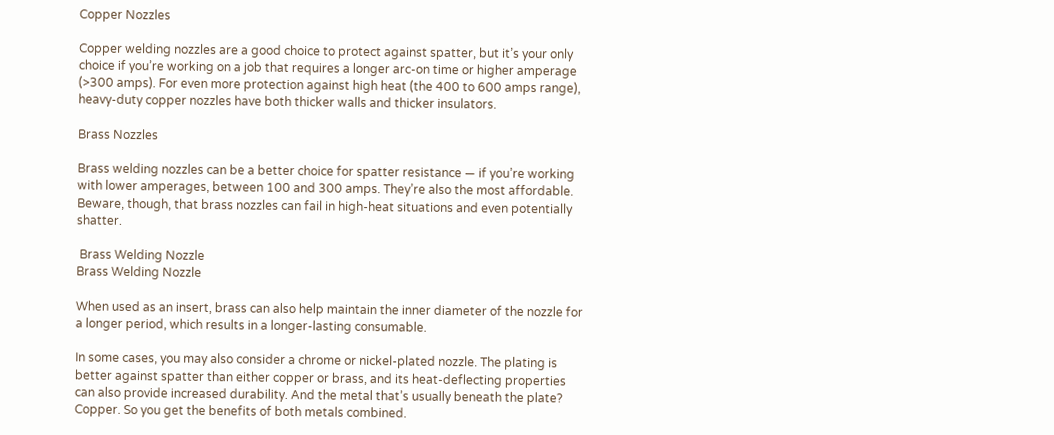Copper Nozzles

Copper welding nozzles are a good choice to protect against spatter, but it’s your only choice if you’re working on a job that requires a longer arc-on time or higher amperage (>300 amps). For even more protection against high heat (the 400 to 600 amps range), heavy-duty copper nozzles have both thicker walls and thicker insulators.

Brass Nozzles

Brass welding nozzles can be a better choice for spatter resistance — if you’re working with lower amperages, between 100 and 300 amps. They’re also the most affordable. Beware, though, that brass nozzles can fail in high-heat situations and even potentially shatter.

 Brass Welding Nozzle
Brass Welding Nozzle

When used as an insert, brass can also help maintain the inner diameter of the nozzle for a longer period, which results in a longer-lasting consumable.

In some cases, you may also consider a chrome or nickel-plated nozzle. The plating is better against spatter than either copper or brass, and its heat-deflecting properties can also provide increased durability. And the metal that’s usually beneath the plate? Copper. So you get the benefits of both metals combined.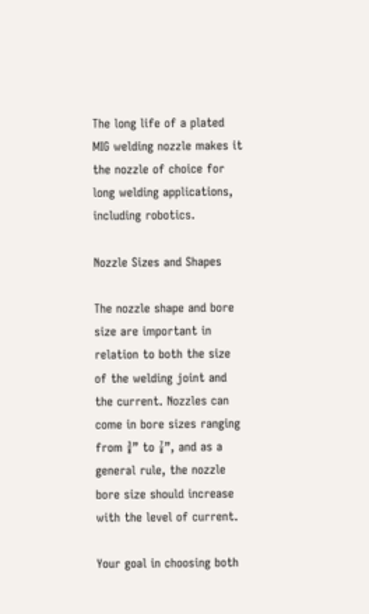The long life of a plated MIG welding nozzle makes it the nozzle of choice for long welding applications, including robotics.

Nozzle Sizes and Shapes

The nozzle shape and bore size are important in relation to both the size of the welding joint and the current. Nozzles can come in bore sizes ranging from ⅜” to ⅞”, and as a general rule, the nozzle bore size should increase with the level of current.

Your goal in choosing both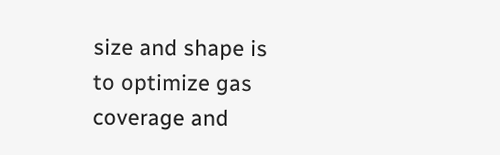size and shape is to optimize gas coverage and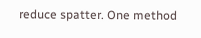reduce spatter. One method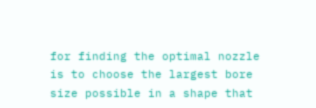for finding the optimal nozzle is to choose the largest bore size possible in a shape that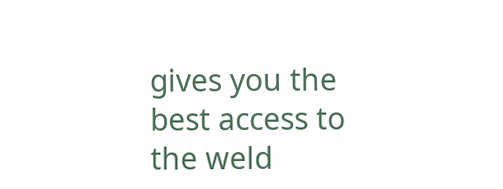gives you the best access to the weld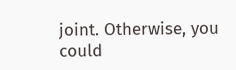joint. Otherwise, you could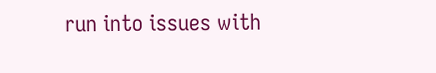run into issues with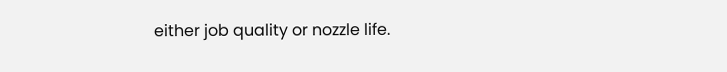either job quality or nozzle life.